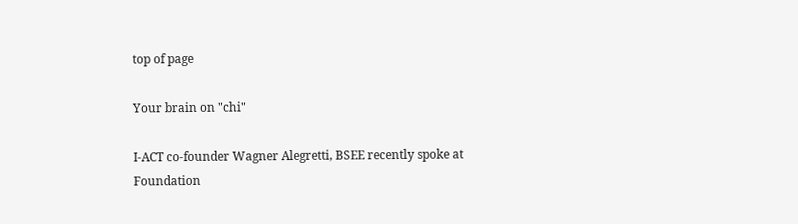top of page

Your brain on "chi"

I-ACT co-founder Wagner Alegretti, BSEE recently spoke at Foundation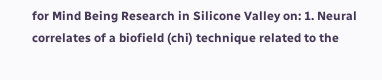for Mind Being Research in Silicone Valley on: 1. Neural correlates of a biofield (chi) technique related to the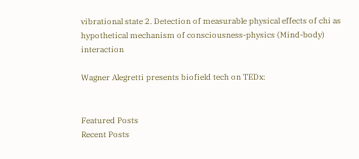vibrational state 2. Detection of measurable physical effects of chi as hypothetical mechanism of consciousness-physics (Mind-body) interaction

Wagner Alegretti presents biofield tech on TEDx:


Featured Posts
Recent Posts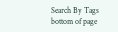Search By Tags
bottom of page